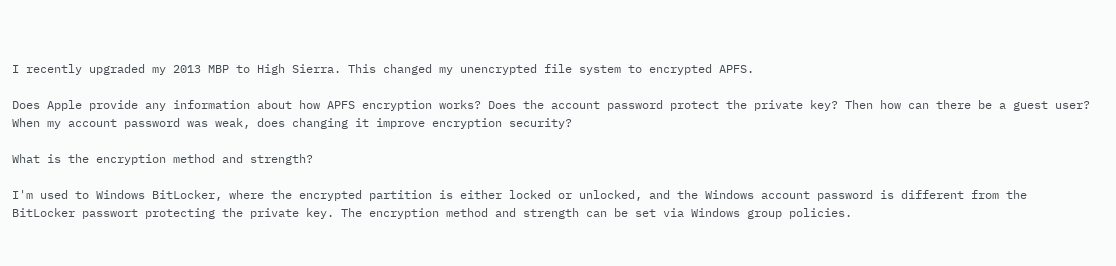I recently upgraded my 2013 MBP to High Sierra. This changed my unencrypted file system to encrypted APFS.

Does Apple provide any information about how APFS encryption works? Does the account password protect the private key? Then how can there be a guest user? When my account password was weak, does changing it improve encryption security?

What is the encryption method and strength?

I'm used to Windows BitLocker, where the encrypted partition is either locked or unlocked, and the Windows account password is different from the BitLocker passwort protecting the private key. The encryption method and strength can be set via Windows group policies.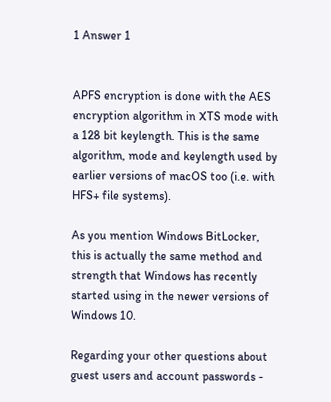1 Answer 1


APFS encryption is done with the AES encryption algorithm in XTS mode with a 128 bit keylength. This is the same algorithm, mode and keylength used by earlier versions of macOS too (i.e. with HFS+ file systems).

As you mention Windows BitLocker, this is actually the same method and strength that Windows has recently started using in the newer versions of Windows 10.

Regarding your other questions about guest users and account passwords -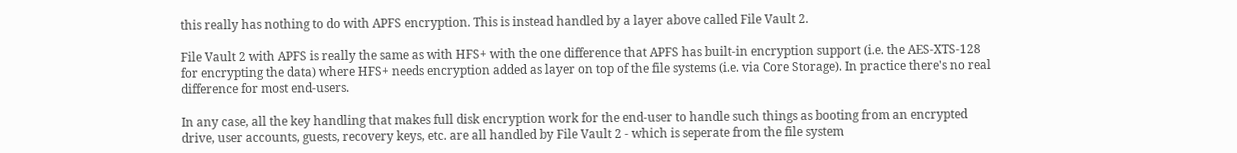this really has nothing to do with APFS encryption. This is instead handled by a layer above called File Vault 2.

File Vault 2 with APFS is really the same as with HFS+ with the one difference that APFS has built-in encryption support (i.e. the AES-XTS-128 for encrypting the data) where HFS+ needs encryption added as layer on top of the file systems (i.e. via Core Storage). In practice there's no real difference for most end-users.

In any case, all the key handling that makes full disk encryption work for the end-user to handle such things as booting from an encrypted drive, user accounts, guests, recovery keys, etc. are all handled by File Vault 2 - which is seperate from the file system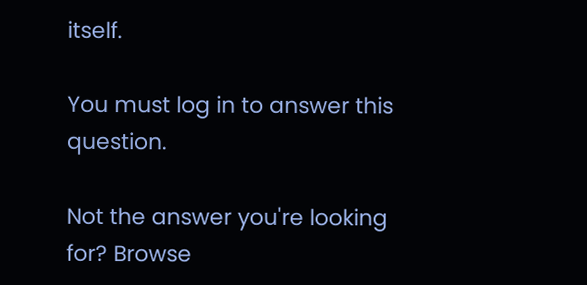itself.

You must log in to answer this question.

Not the answer you're looking for? Browse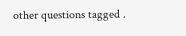other questions tagged .